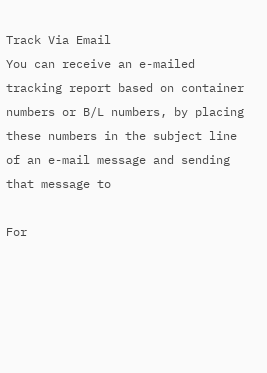Track Via Email
You can receive an e-mailed tracking report based on container numbers or B/L numbers, by placing these numbers in the subject line of an e-mail message and sending that message to

For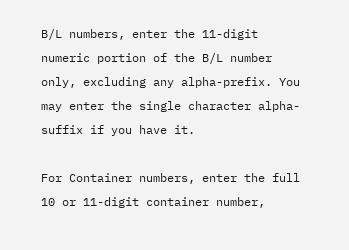B/L numbers, enter the 11-digit numeric portion of the B/L number only, excluding any alpha-prefix. You may enter the single character alpha-suffix if you have it.

For Container numbers, enter the full 10 or 11-digit container number,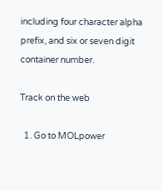including four character alpha prefix, and six or seven digit container number.

Track on the web

  1. Go to MOLpower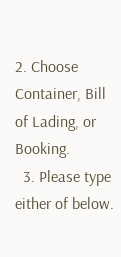2. Choose Container, Bill of Lading, or Booking.
  3. Please type either of below.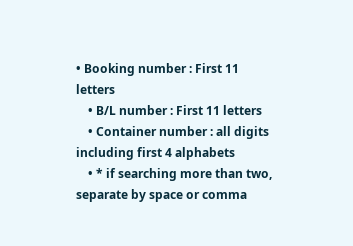• Booking number : First 11 letters
    • B/L number : First 11 letters
    • Container number : all digits including first 4 alphabets
    • * if searching more than two, separate by space or comma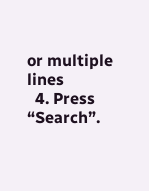or multiple lines
  4. Press “Search”.